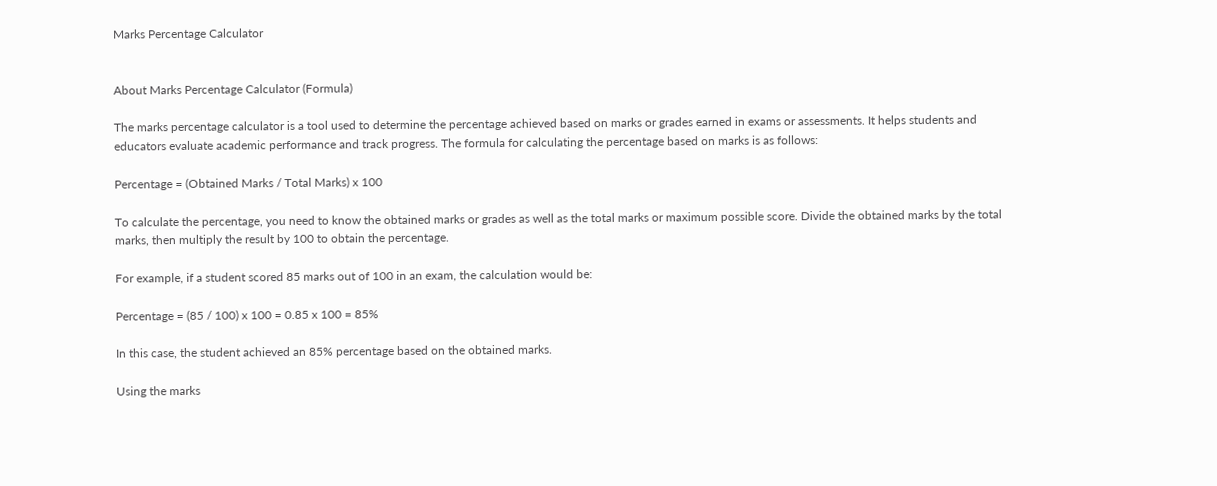Marks Percentage Calculator


About Marks Percentage Calculator (Formula)

The marks percentage calculator is a tool used to determine the percentage achieved based on marks or grades earned in exams or assessments. It helps students and educators evaluate academic performance and track progress. The formula for calculating the percentage based on marks is as follows:

Percentage = (Obtained Marks / Total Marks) x 100

To calculate the percentage, you need to know the obtained marks or grades as well as the total marks or maximum possible score. Divide the obtained marks by the total marks, then multiply the result by 100 to obtain the percentage.

For example, if a student scored 85 marks out of 100 in an exam, the calculation would be:

Percentage = (85 / 100) x 100 = 0.85 x 100 = 85%

In this case, the student achieved an 85% percentage based on the obtained marks.

Using the marks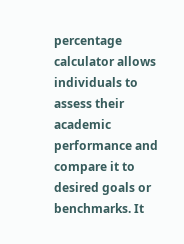percentage calculator allows individuals to assess their academic performance and compare it to desired goals or benchmarks. It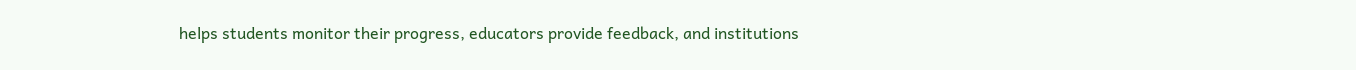helps students monitor their progress, educators provide feedback, and institutions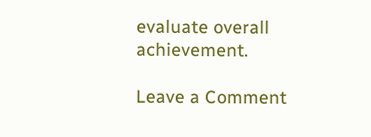evaluate overall achievement.

Leave a Comment